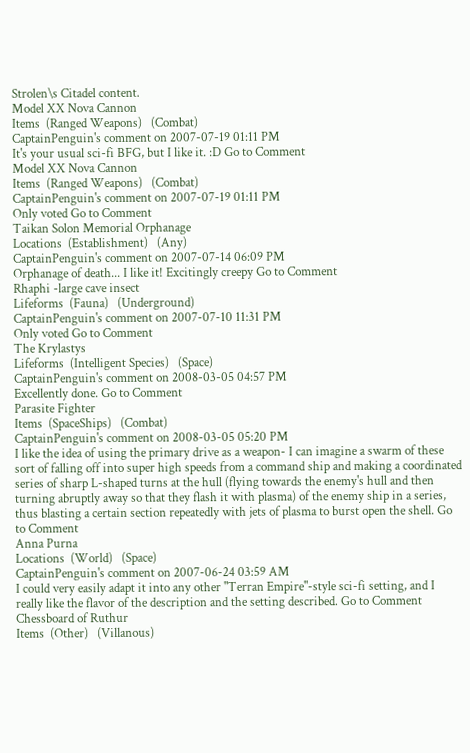Strolen\s Citadel content.
Model XX Nova Cannon
Items  (Ranged Weapons)   (Combat)
CaptainPenguin's comment on 2007-07-19 01:11 PM
It's your usual sci-fi BFG, but I like it. :D Go to Comment
Model XX Nova Cannon
Items  (Ranged Weapons)   (Combat)
CaptainPenguin's comment on 2007-07-19 01:11 PM
Only voted Go to Comment
Taikan Solon Memorial Orphanage
Locations  (Establishment)   (Any)
CaptainPenguin's comment on 2007-07-14 06:09 PM
Orphanage of death... I like it! Excitingly creepy Go to Comment
Rhaphi -large cave insect
Lifeforms  (Fauna)   (Underground)
CaptainPenguin's comment on 2007-07-10 11:31 PM
Only voted Go to Comment
The Krylastys
Lifeforms  (Intelligent Species)   (Space)
CaptainPenguin's comment on 2008-03-05 04:57 PM
Excellently done. Go to Comment
Parasite Fighter
Items  (SpaceShips)   (Combat)
CaptainPenguin's comment on 2008-03-05 05:20 PM
I like the idea of using the primary drive as a weapon- I can imagine a swarm of these sort of falling off into super high speeds from a command ship and making a coordinated series of sharp L-shaped turns at the hull (flying towards the enemy's hull and then turning abruptly away so that they flash it with plasma) of the enemy ship in a series, thus blasting a certain section repeatedly with jets of plasma to burst open the shell. Go to Comment
Anna Purna
Locations  (World)   (Space)
CaptainPenguin's comment on 2007-06-24 03:59 AM
I could very easily adapt it into any other "Terran Empire"-style sci-fi setting, and I really like the flavor of the description and the setting described. Go to Comment
Chessboard of Ruthur
Items  (Other)   (Villanous)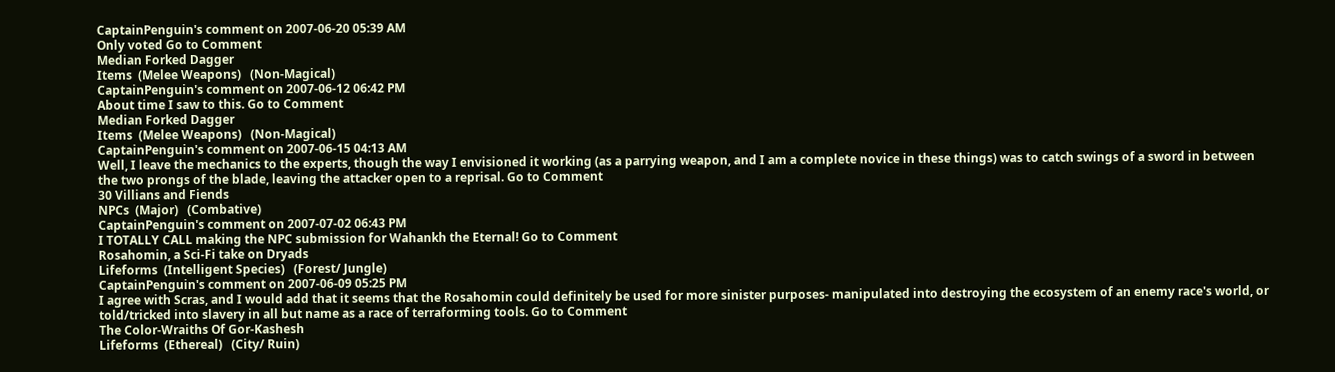CaptainPenguin's comment on 2007-06-20 05:39 AM
Only voted Go to Comment
Median Forked Dagger
Items  (Melee Weapons)   (Non-Magical)
CaptainPenguin's comment on 2007-06-12 06:42 PM
About time I saw to this. Go to Comment
Median Forked Dagger
Items  (Melee Weapons)   (Non-Magical)
CaptainPenguin's comment on 2007-06-15 04:13 AM
Well, I leave the mechanics to the experts, though the way I envisioned it working (as a parrying weapon, and I am a complete novice in these things) was to catch swings of a sword in between the two prongs of the blade, leaving the attacker open to a reprisal. Go to Comment
30 Villians and Fiends
NPCs  (Major)   (Combative)
CaptainPenguin's comment on 2007-07-02 06:43 PM
I TOTALLY CALL making the NPC submission for Wahankh the Eternal! Go to Comment
Rosahomin, a Sci-Fi take on Dryads
Lifeforms  (Intelligent Species)   (Forest/ Jungle)
CaptainPenguin's comment on 2007-06-09 05:25 PM
I agree with Scras, and I would add that it seems that the Rosahomin could definitely be used for more sinister purposes- manipulated into destroying the ecosystem of an enemy race's world, or told/tricked into slavery in all but name as a race of terraforming tools. Go to Comment
The Color-Wraiths Of Gor-Kashesh
Lifeforms  (Ethereal)   (City/ Ruin)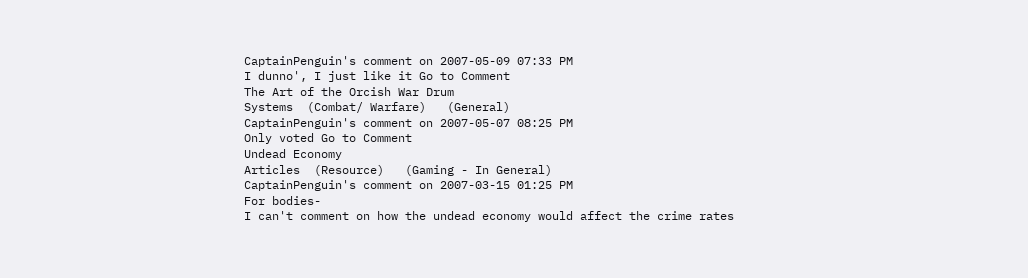CaptainPenguin's comment on 2007-05-09 07:33 PM
I dunno', I just like it Go to Comment
The Art of the Orcish War Drum
Systems  (Combat/ Warfare)   (General)
CaptainPenguin's comment on 2007-05-07 08:25 PM
Only voted Go to Comment
Undead Economy
Articles  (Resource)   (Gaming - In General)
CaptainPenguin's comment on 2007-03-15 01:25 PM
For bodies-
I can't comment on how the undead economy would affect the crime rates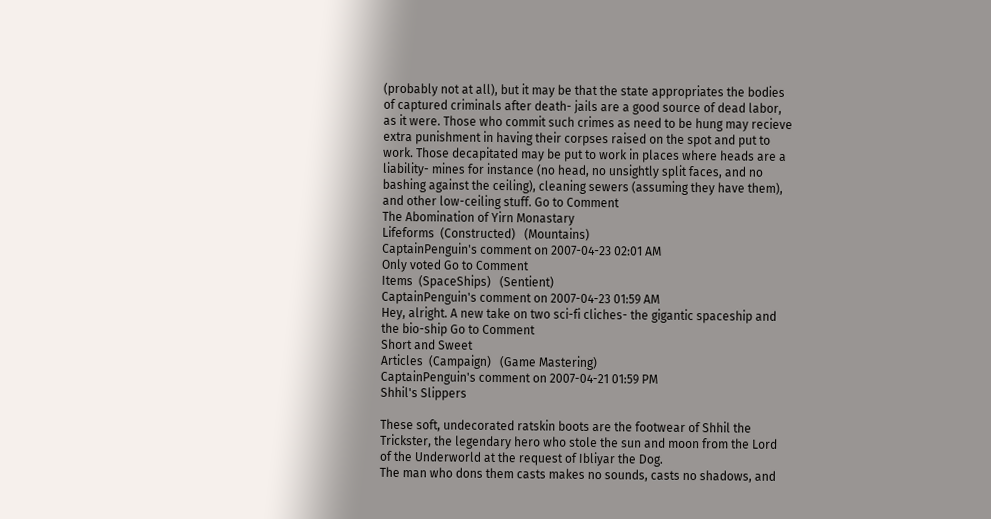(probably not at all), but it may be that the state appropriates the bodies of captured criminals after death- jails are a good source of dead labor, as it were. Those who commit such crimes as need to be hung may recieve extra punishment in having their corpses raised on the spot and put to work. Those decapitated may be put to work in places where heads are a liability- mines for instance (no head, no unsightly split faces, and no bashing against the ceiling), cleaning sewers (assuming they have them), and other low-ceiling stuff. Go to Comment
The Abomination of Yirn Monastary
Lifeforms  (Constructed)   (Mountains)
CaptainPenguin's comment on 2007-04-23 02:01 AM
Only voted Go to Comment
Items  (SpaceShips)   (Sentient)
CaptainPenguin's comment on 2007-04-23 01:59 AM
Hey, alright. A new take on two sci-fi cliches- the gigantic spaceship and the bio-ship Go to Comment
Short and Sweet
Articles  (Campaign)   (Game Mastering)
CaptainPenguin's comment on 2007-04-21 01:59 PM
Shhil's Slippers

These soft, undecorated ratskin boots are the footwear of Shhil the Trickster, the legendary hero who stole the sun and moon from the Lord of the Underworld at the request of Ibliyar the Dog.
The man who dons them casts makes no sounds, casts no shadows, and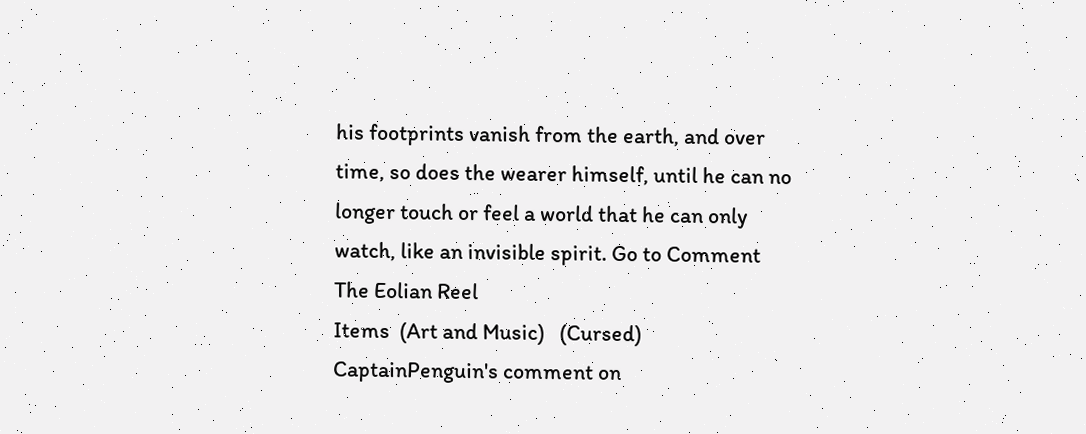his footprints vanish from the earth, and over time, so does the wearer himself, until he can no longer touch or feel a world that he can only watch, like an invisible spirit. Go to Comment
The Eolian Reel
Items  (Art and Music)   (Cursed)
CaptainPenguin's comment on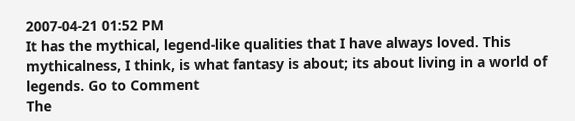2007-04-21 01:52 PM
It has the mythical, legend-like qualities that I have always loved. This mythicalness, I think, is what fantasy is about; its about living in a world of legends. Go to Comment
The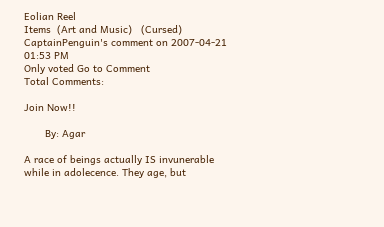Eolian Reel
Items  (Art and Music)   (Cursed)
CaptainPenguin's comment on 2007-04-21 01:53 PM
Only voted Go to Comment
Total Comments:

Join Now!!

       By: Agar

A race of beings actually IS invunerable while in adolecence. They age, but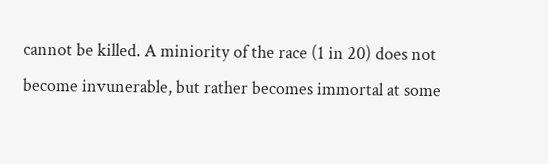cannot be killed. A miniority of the race (1 in 20) does not become invunerable, but rather becomes immortal at some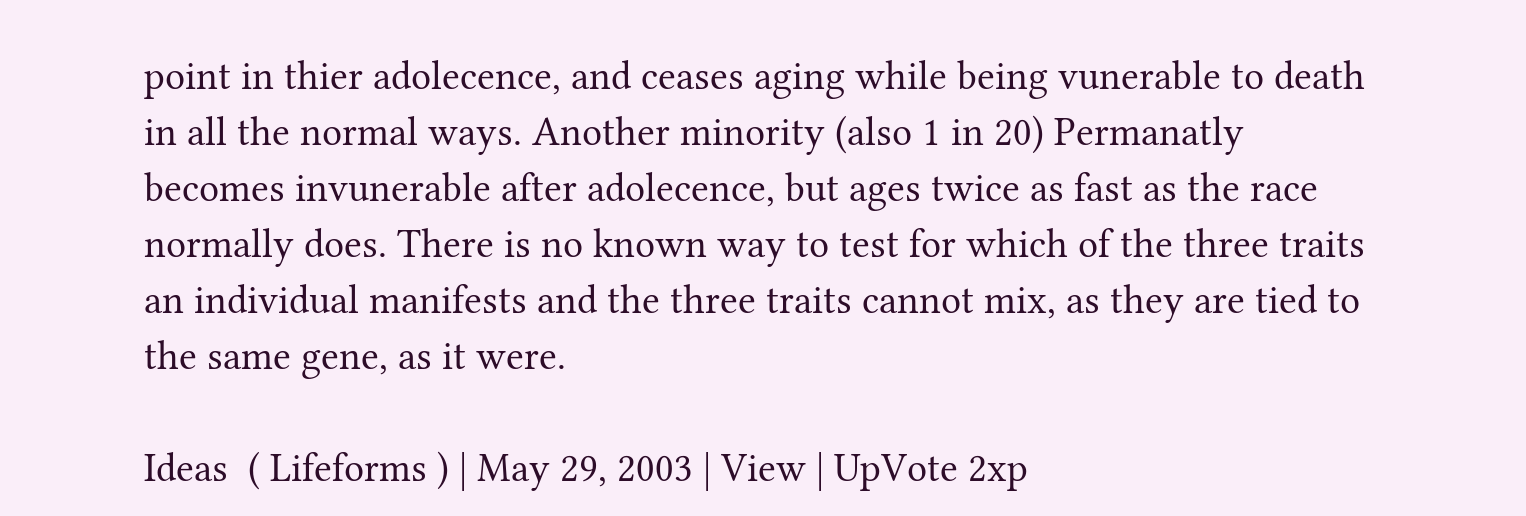point in thier adolecence, and ceases aging while being vunerable to death in all the normal ways. Another minority (also 1 in 20) Permanatly becomes invunerable after adolecence, but ages twice as fast as the race normally does. There is no known way to test for which of the three traits an individual manifests and the three traits cannot mix, as they are tied to the same gene, as it were.

Ideas  ( Lifeforms ) | May 29, 2003 | View | UpVote 2xp